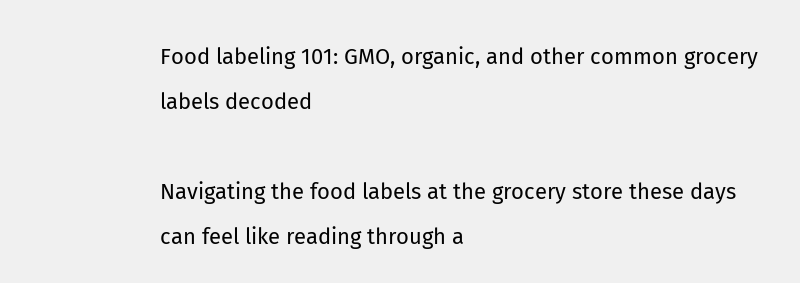Food labeling 101: GMO, organic, and other common grocery labels decoded

Navigating the food labels at the grocery store these days can feel like reading through a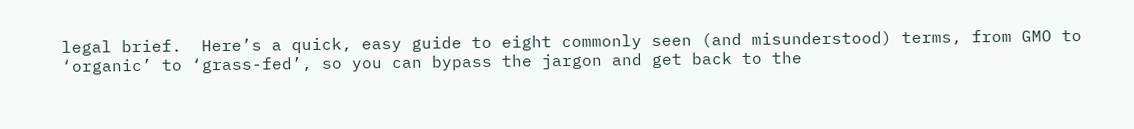legal brief.  Here’s a quick, easy guide to eight commonly seen (and misunderstood) terms, from GMO to ‘organic’ to ‘grass-fed’, so you can bypass the jargon and get back to the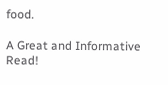food.

A Great and Informative Read!